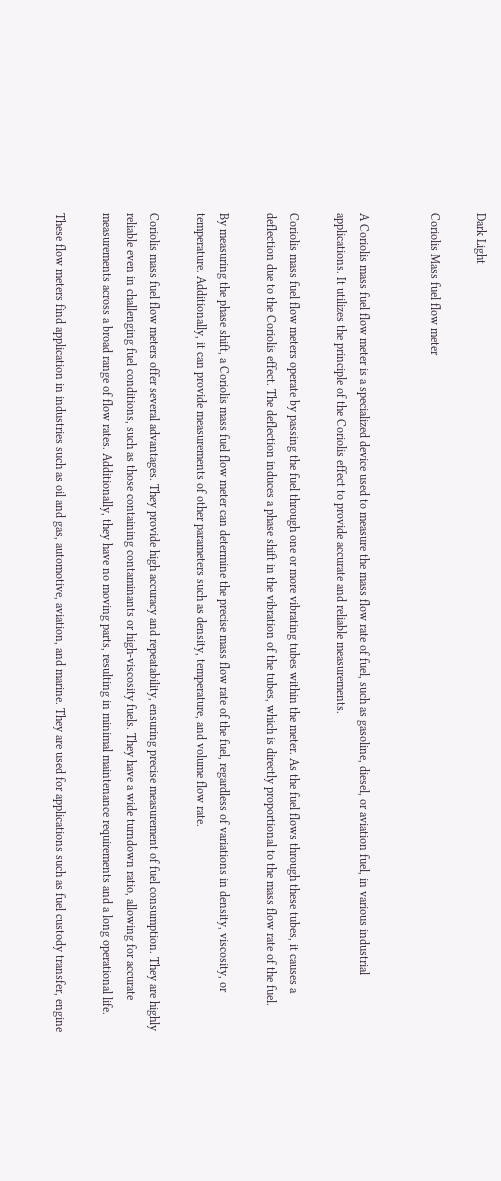Dark Light

Coriolis Mass fuel flow meter


A Coriolis mass fuel flow meter is a specialized device used to measure the mass flow rate of fuel, such as gasoline, diesel, or aviation fuel, in various industrial applications. It utilizes the principle of the Coriolis effect to provide accurate and reliable measurements.

Coriolis mass fuel flow meters operate by passing the fuel through one or more vibrating tubes within the meter. As the fuel flows through these tubes, it causes a deflection due to the Coriolis effect. The deflection induces a phase shift in the vibration of the tubes, which is directly proportional to the mass flow rate of the fuel.

By measuring the phase shift, a Coriolis mass fuel flow meter can determine the precise mass flow rate of the fuel, regardless of variations in density, viscosity, or temperature. Additionally, it can provide measurements of other parameters such as density, temperature, and volume flow rate.

Coriolis mass fuel flow meters offer several advantages. They provide high accuracy and repeatability, ensuring precise measurement of fuel consumption. They are highly reliable even in challenging fuel conditions, such as those containing contaminants or high-viscosity fuels. They have a wide turndown ratio, allowing for accurate measurements across a broad range of flow rates. Additionally, they have no moving parts, resulting in minimal maintenance requirements and a long operational life.

These flow meters find application in industries such as oil and gas, automotive, aviation, and marine. They are used for applications such as fuel custody transfer, engine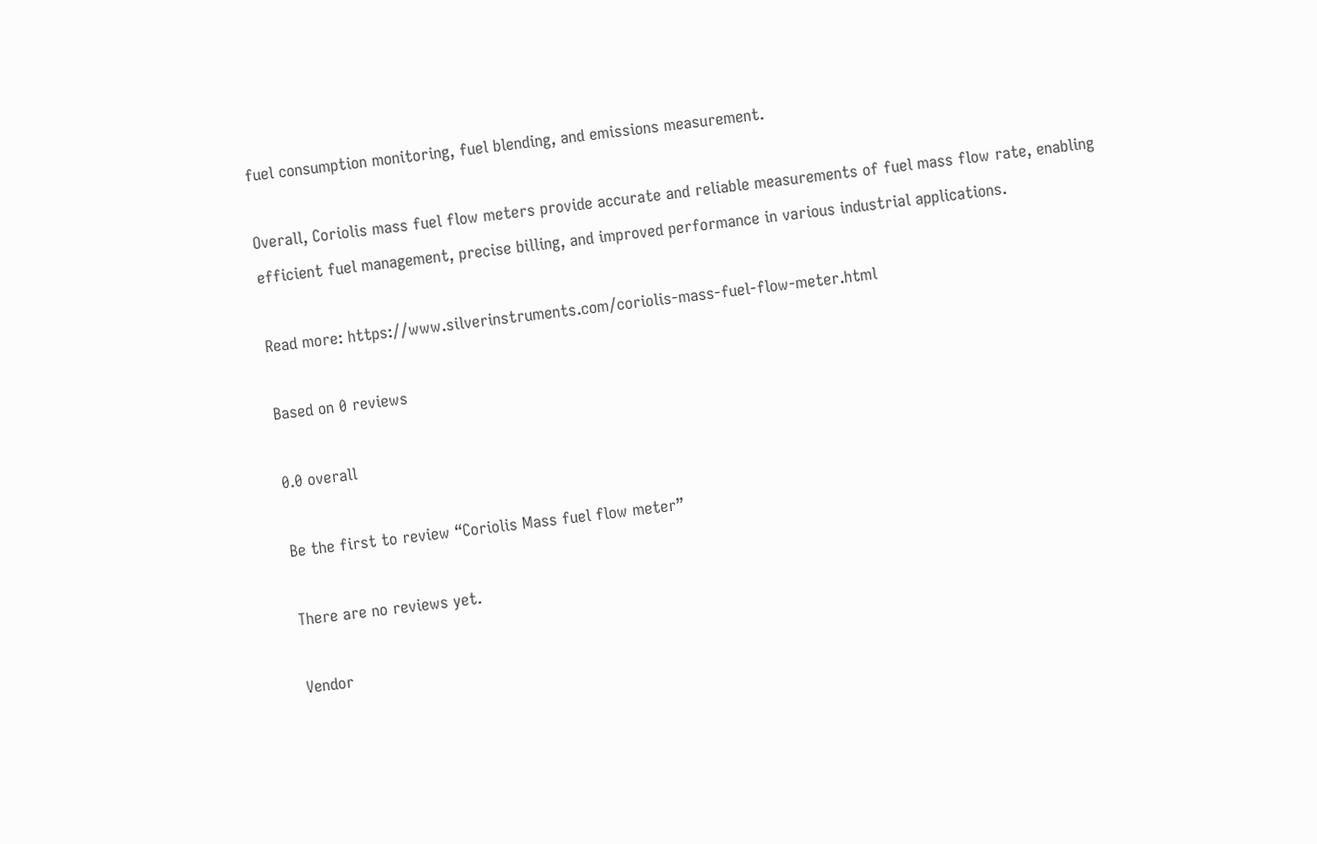fuel consumption monitoring, fuel blending, and emissions measurement.

Overall, Coriolis mass fuel flow meters provide accurate and reliable measurements of fuel mass flow rate, enabling efficient fuel management, precise billing, and improved performance in various industrial applications.

Read more: https://www.silverinstruments.com/coriolis-mass-fuel-flow-meter.html

Based on 0 reviews

0.0 overall

Be the first to review “Coriolis Mass fuel flow meter”

There are no reviews yet.

Vendor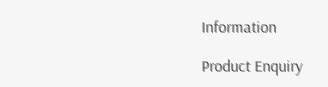Information

Product Enquiry